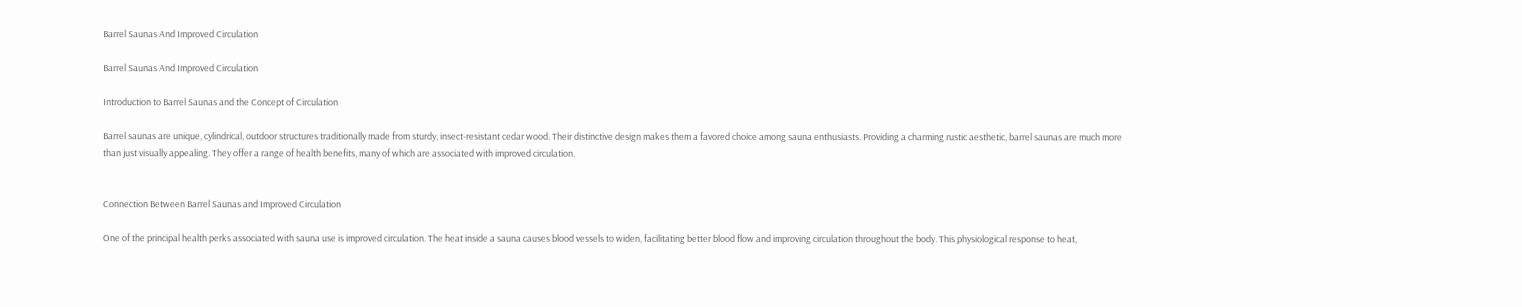Barrel Saunas And Improved Circulation

Barrel Saunas And Improved Circulation

Introduction to Barrel Saunas and the Concept of Circulation

Barrel saunas are unique, cylindrical, outdoor structures traditionally made from sturdy, insect-resistant cedar wood. Their distinctive design makes them a favored choice among sauna enthusiasts. Providing a charming rustic aesthetic, barrel saunas are much more than just visually appealing. They offer a range of health benefits, many of which are associated with improved circulation.


Connection Between Barrel Saunas and Improved Circulation

One of the principal health perks associated with sauna use is improved circulation. The heat inside a sauna causes blood vessels to widen, facilitating better blood flow and improving circulation throughout the body. This physiological response to heat,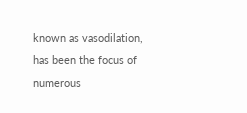known as vasodilation, has been the focus of numerous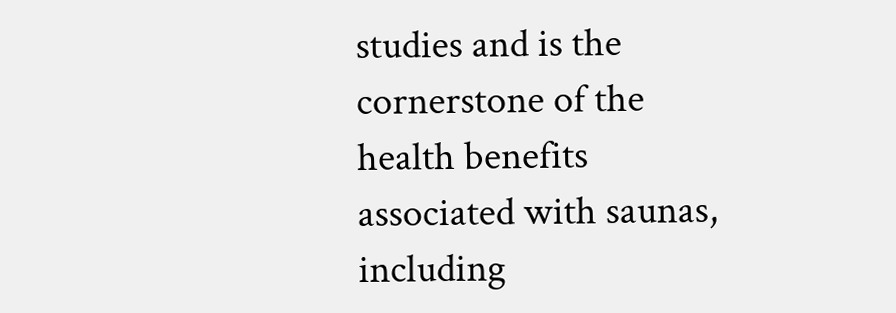studies and is the cornerstone of the health benefits associated with saunas, including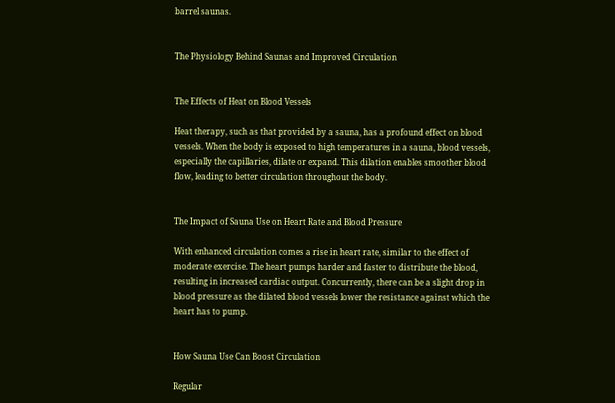barrel saunas.


The Physiology Behind Saunas and Improved Circulation


The Effects of Heat on Blood Vessels

Heat therapy, such as that provided by a sauna, has a profound effect on blood vessels. When the body is exposed to high temperatures in a sauna, blood vessels, especially the capillaries, dilate or expand. This dilation enables smoother blood flow, leading to better circulation throughout the body.


The Impact of Sauna Use on Heart Rate and Blood Pressure

With enhanced circulation comes a rise in heart rate, similar to the effect of moderate exercise. The heart pumps harder and faster to distribute the blood, resulting in increased cardiac output. Concurrently, there can be a slight drop in blood pressure as the dilated blood vessels lower the resistance against which the heart has to pump.


How Sauna Use Can Boost Circulation

Regular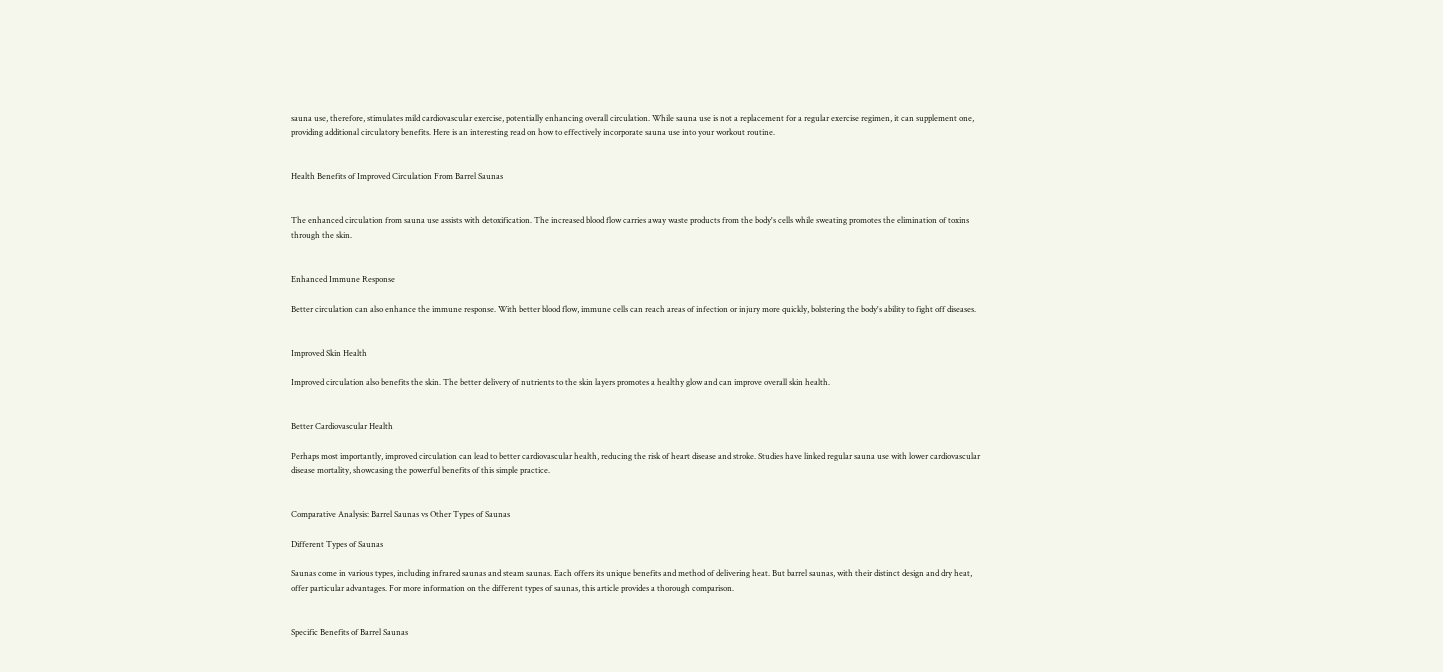sauna use, therefore, stimulates mild cardiovascular exercise, potentially enhancing overall circulation. While sauna use is not a replacement for a regular exercise regimen, it can supplement one, providing additional circulatory benefits. Here is an interesting read on how to effectively incorporate sauna use into your workout routine.


Health Benefits of Improved Circulation From Barrel Saunas


The enhanced circulation from sauna use assists with detoxification. The increased blood flow carries away waste products from the body's cells while sweating promotes the elimination of toxins through the skin.


Enhanced Immune Response

Better circulation can also enhance the immune response. With better blood flow, immune cells can reach areas of infection or injury more quickly, bolstering the body's ability to fight off diseases.


Improved Skin Health

Improved circulation also benefits the skin. The better delivery of nutrients to the skin layers promotes a healthy glow and can improve overall skin health.


Better Cardiovascular Health

Perhaps most importantly, improved circulation can lead to better cardiovascular health, reducing the risk of heart disease and stroke. Studies have linked regular sauna use with lower cardiovascular disease mortality, showcasing the powerful benefits of this simple practice.


Comparative Analysis: Barrel Saunas vs Other Types of Saunas

Different Types of Saunas

Saunas come in various types, including infrared saunas and steam saunas. Each offers its unique benefits and method of delivering heat. But barrel saunas, with their distinct design and dry heat, offer particular advantages. For more information on the different types of saunas, this article provides a thorough comparison.


Specific Benefits of Barrel Saunas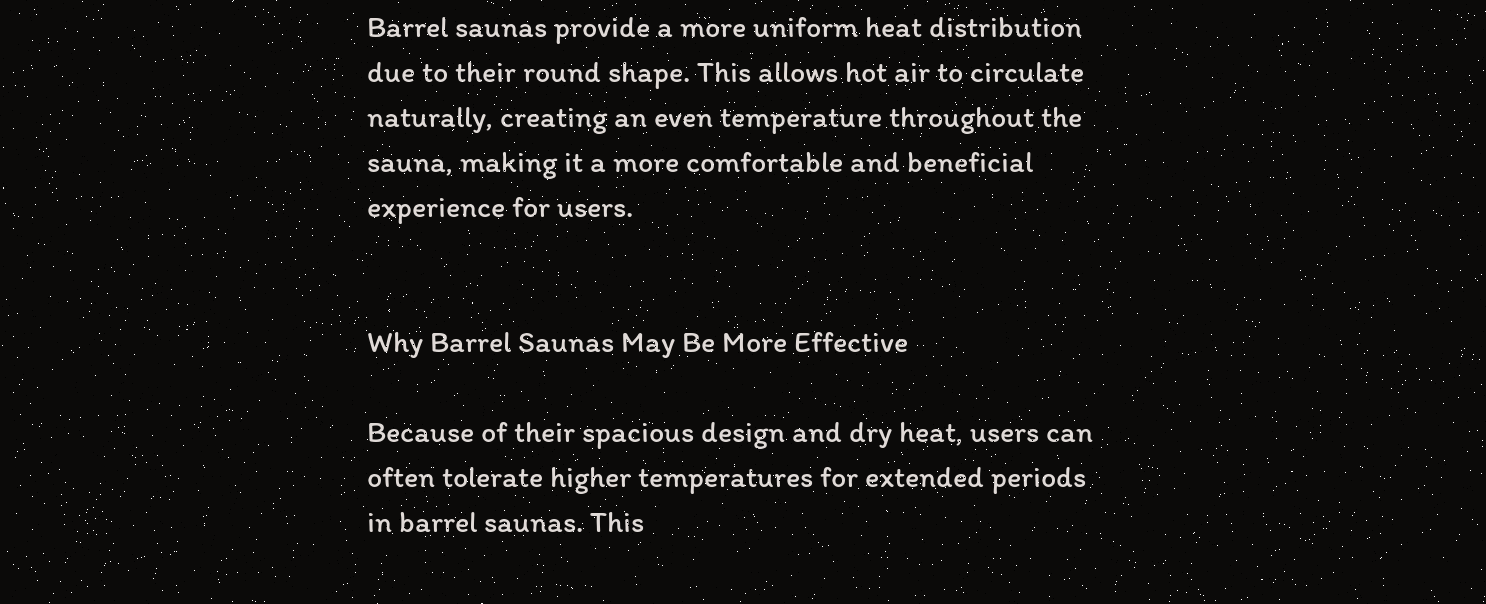Barrel saunas provide a more uniform heat distribution due to their round shape. This allows hot air to circulate naturally, creating an even temperature throughout the sauna, making it a more comfortable and beneficial experience for users.


Why Barrel Saunas May Be More Effective

Because of their spacious design and dry heat, users can often tolerate higher temperatures for extended periods in barrel saunas. This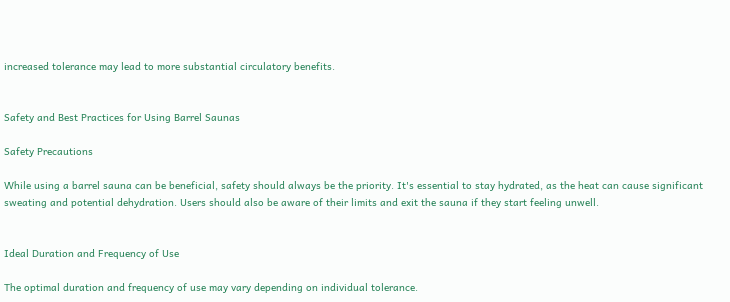increased tolerance may lead to more substantial circulatory benefits.


Safety and Best Practices for Using Barrel Saunas

Safety Precautions

While using a barrel sauna can be beneficial, safety should always be the priority. It's essential to stay hydrated, as the heat can cause significant sweating and potential dehydration. Users should also be aware of their limits and exit the sauna if they start feeling unwell.


Ideal Duration and Frequency of Use

The optimal duration and frequency of use may vary depending on individual tolerance.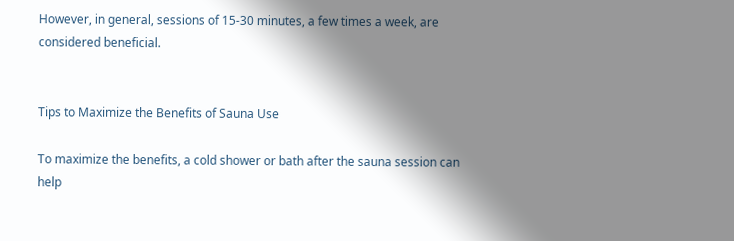However, in general, sessions of 15-30 minutes, a few times a week, are considered beneficial.


Tips to Maximize the Benefits of Sauna Use

To maximize the benefits, a cold shower or bath after the sauna session can help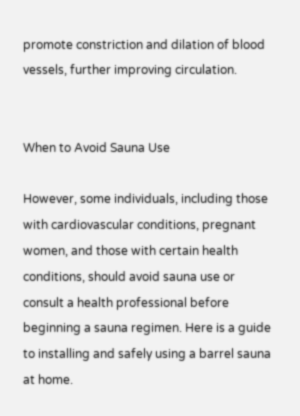promote constriction and dilation of blood vessels, further improving circulation.


When to Avoid Sauna Use

However, some individuals, including those with cardiovascular conditions, pregnant women, and those with certain health conditions, should avoid sauna use or consult a health professional before beginning a sauna regimen. Here is a guide to installing and safely using a barrel sauna at home.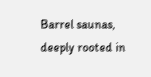Barrel saunas, deeply rooted in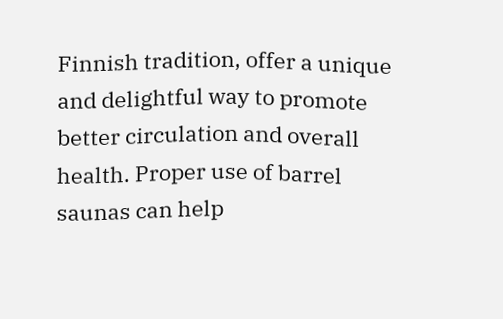Finnish tradition, offer a unique and delightful way to promote better circulation and overall health. Proper use of barrel saunas can help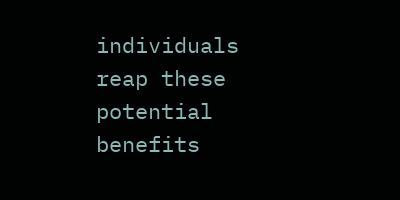individuals reap these potential benefits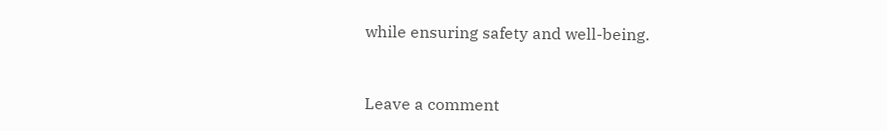while ensuring safety and well-being.


Leave a comment